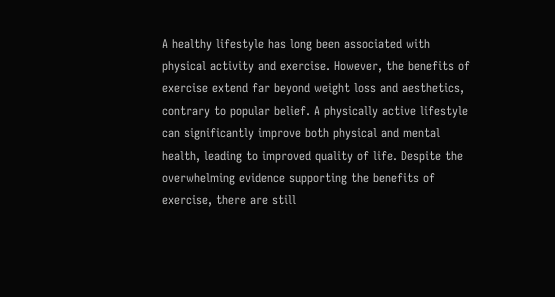A healthy lifestyle has long been associated with physical activity and exercise. However, the benefits of exercise extend far beyond weight loss and aesthetics, contrary to popular belief. A physically active lifestyle can significantly improve both physical and mental health, leading to improved quality of life. Despite the overwhelming evidence supporting the benefits of exercise, there are still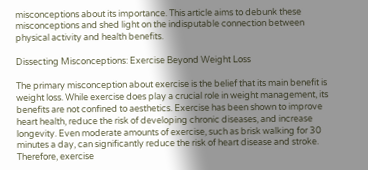misconceptions about its importance. This article aims to debunk these misconceptions and shed light on the indisputable connection between physical activity and health benefits.

Dissecting Misconceptions: Exercise Beyond Weight Loss

The primary misconception about exercise is the belief that its main benefit is weight loss. While exercise does play a crucial role in weight management, its benefits are not confined to aesthetics. Exercise has been shown to improve heart health, reduce the risk of developing chronic diseases, and increase longevity. Even moderate amounts of exercise, such as brisk walking for 30 minutes a day, can significantly reduce the risk of heart disease and stroke. Therefore, exercise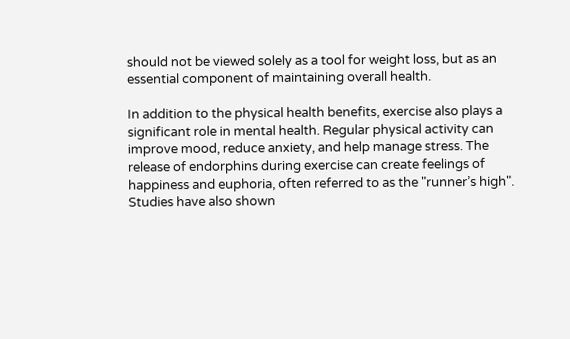should not be viewed solely as a tool for weight loss, but as an essential component of maintaining overall health.

In addition to the physical health benefits, exercise also plays a significant role in mental health. Regular physical activity can improve mood, reduce anxiety, and help manage stress. The release of endorphins during exercise can create feelings of happiness and euphoria, often referred to as the "runner’s high". Studies have also shown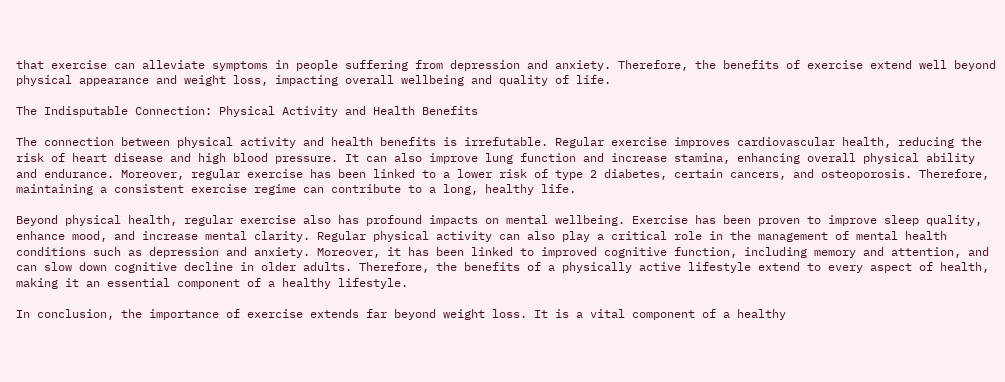that exercise can alleviate symptoms in people suffering from depression and anxiety. Therefore, the benefits of exercise extend well beyond physical appearance and weight loss, impacting overall wellbeing and quality of life.

The Indisputable Connection: Physical Activity and Health Benefits

The connection between physical activity and health benefits is irrefutable. Regular exercise improves cardiovascular health, reducing the risk of heart disease and high blood pressure. It can also improve lung function and increase stamina, enhancing overall physical ability and endurance. Moreover, regular exercise has been linked to a lower risk of type 2 diabetes, certain cancers, and osteoporosis. Therefore, maintaining a consistent exercise regime can contribute to a long, healthy life.

Beyond physical health, regular exercise also has profound impacts on mental wellbeing. Exercise has been proven to improve sleep quality, enhance mood, and increase mental clarity. Regular physical activity can also play a critical role in the management of mental health conditions such as depression and anxiety. Moreover, it has been linked to improved cognitive function, including memory and attention, and can slow down cognitive decline in older adults. Therefore, the benefits of a physically active lifestyle extend to every aspect of health, making it an essential component of a healthy lifestyle.

In conclusion, the importance of exercise extends far beyond weight loss. It is a vital component of a healthy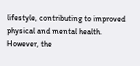lifestyle, contributing to improved physical and mental health. However, the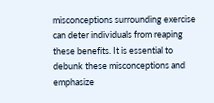misconceptions surrounding exercise can deter individuals from reaping these benefits. It is essential to debunk these misconceptions and emphasize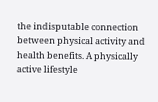the indisputable connection between physical activity and health benefits. A physically active lifestyle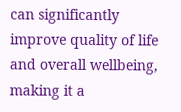can significantly improve quality of life and overall wellbeing, making it a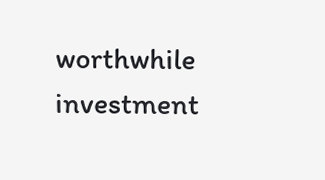worthwhile investment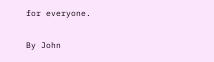for everyone.

By John